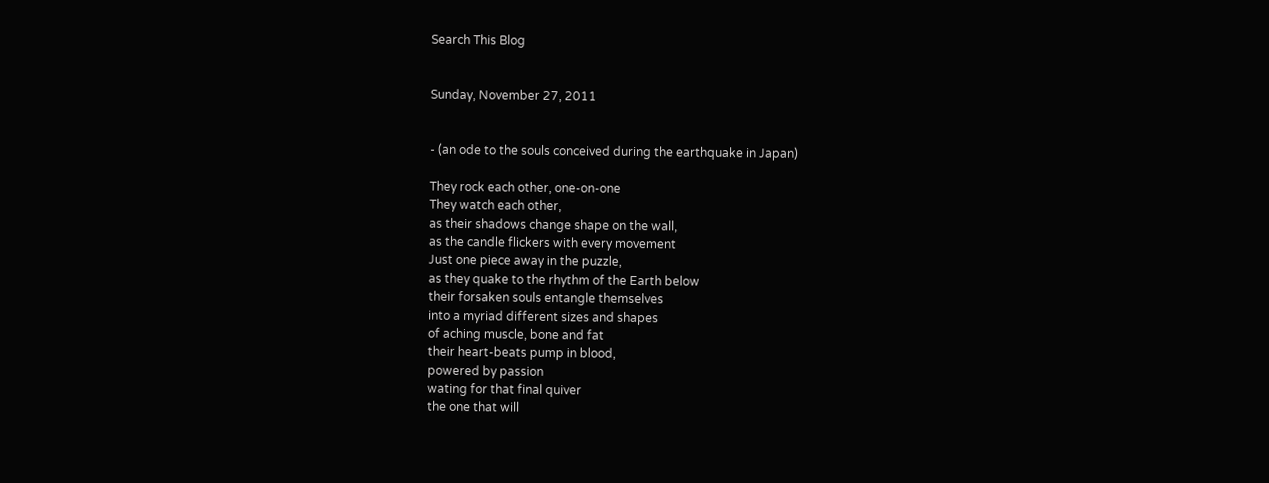Search This Blog


Sunday, November 27, 2011


- (an ode to the souls conceived during the earthquake in Japan)

They rock each other, one-on-one
They watch each other,
as their shadows change shape on the wall,
as the candle flickers with every movement
Just one piece away in the puzzle,
as they quake to the rhythm of the Earth below
their forsaken souls entangle themselves
into a myriad different sizes and shapes
of aching muscle, bone and fat
their heart-beats pump in blood,
powered by passion
wating for that final quiver
the one that will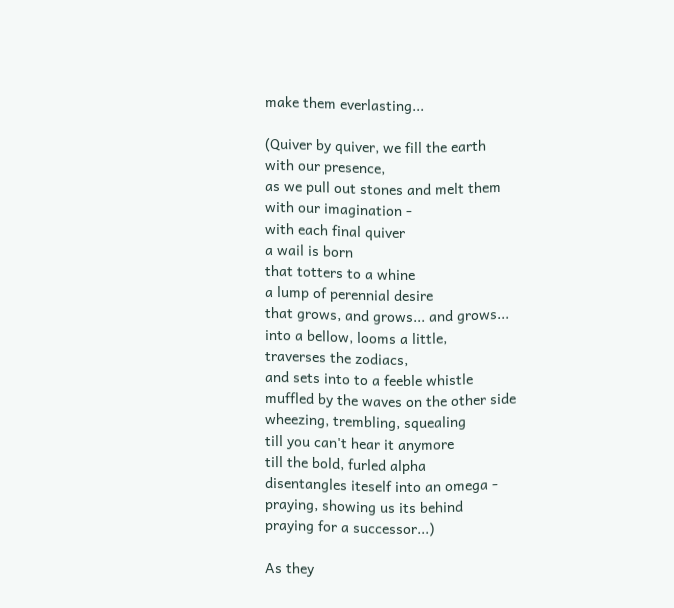make them everlasting...

(Quiver by quiver, we fill the earth
with our presence,
as we pull out stones and melt them
with our imagination -
with each final quiver
a wail is born
that totters to a whine
a lump of perennial desire
that grows, and grows... and grows...
into a bellow, looms a little,
traverses the zodiacs,
and sets into to a feeble whistle
muffled by the waves on the other side
wheezing, trembling, squealing
till you can't hear it anymore
till the bold, furled alpha
disentangles iteself into an omega -
praying, showing us its behind
praying for a successor...)

As they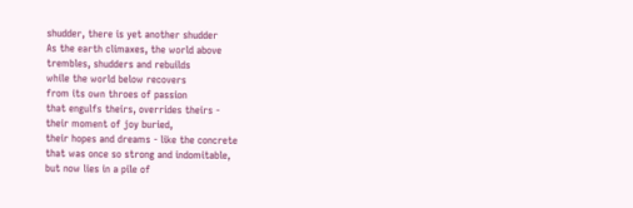shudder, there is yet another shudder
As the earth climaxes, the world above
trembles, shudders and rebuilds
while the world below recovers
from its own throes of passion
that engulfs theirs, overrides theirs -
their moment of joy buried,
their hopes and dreams - like the concrete
that was once so strong and indomitable,
but now lies in a pile of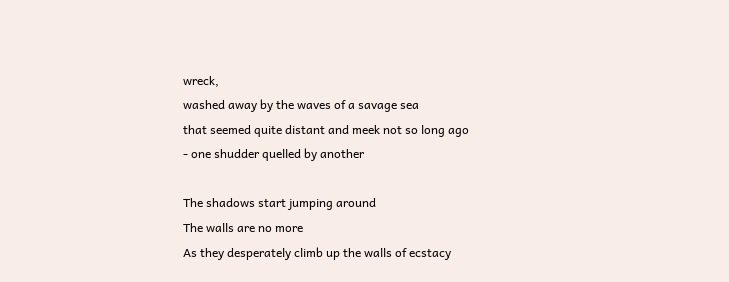wreck,
washed away by the waves of a savage sea
that seemed quite distant and meek not so long ago
- one shudder quelled by another

The shadows start jumping around
The walls are no more
As they desperately climb up the walls of ecstacy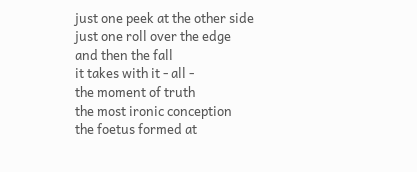just one peek at the other side
just one roll over the edge
and then the fall
it takes with it - all -
the moment of truth
the most ironic conception
the foetus formed at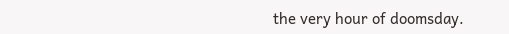the very hour of doomsday.